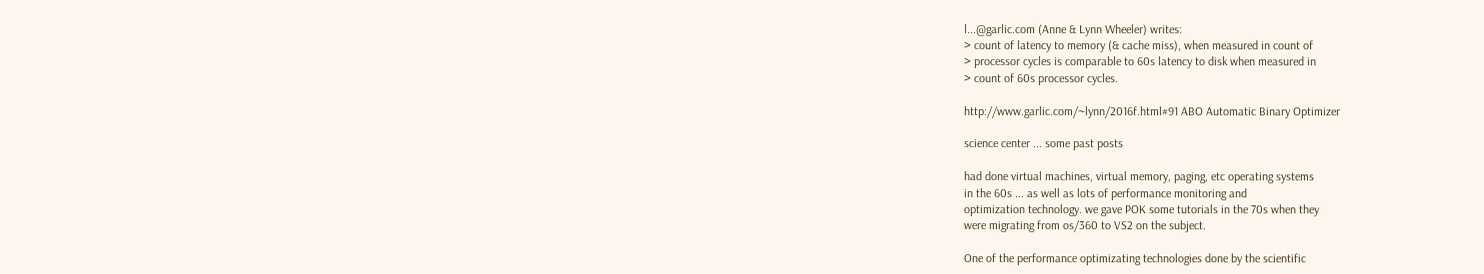l...@garlic.com (Anne & Lynn Wheeler) writes:
> count of latency to memory (& cache miss), when measured in count of
> processor cycles is comparable to 60s latency to disk when measured in
> count of 60s processor cycles.

http://www.garlic.com/~lynn/2016f.html#91 ABO Automatic Binary Optimizer

science center ... some past posts

had done virtual machines, virtual memory, paging, etc operating systems
in the 60s ... as well as lots of performance monitoring and
optimization technology. we gave POK some tutorials in the 70s when they
were migrating from os/360 to VS2 on the subject.

One of the performance optimizating technologies done by the scientific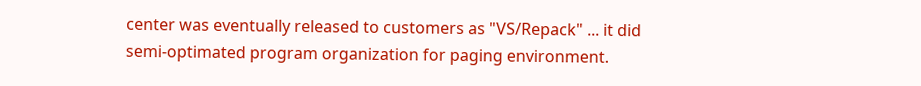center was eventually released to customers as "VS/Repack" ... it did
semi-optimated program organization for paging environment.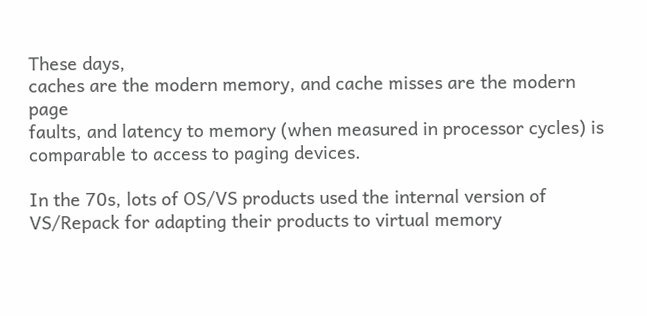These days,
caches are the modern memory, and cache misses are the modern page
faults, and latency to memory (when measured in processor cycles) is
comparable to access to paging devices.

In the 70s, lots of OS/VS products used the internal version of
VS/Repack for adapting their products to virtual memory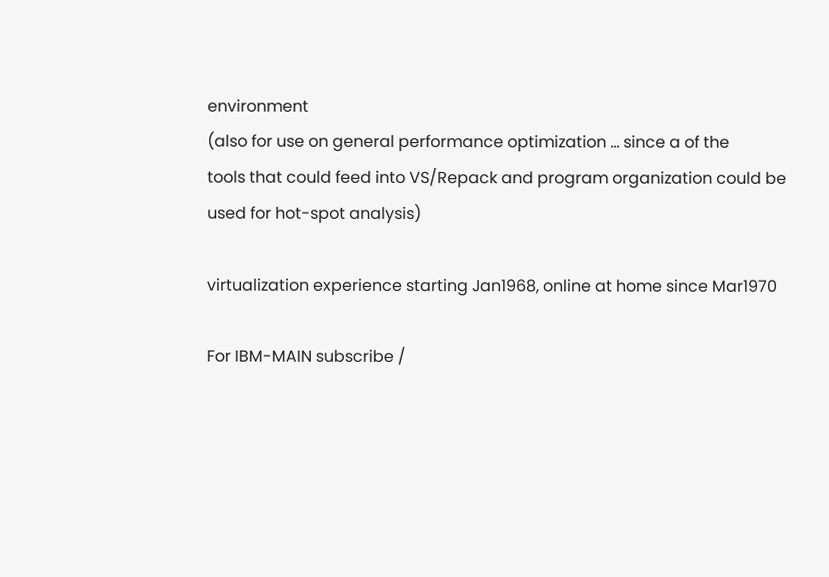environment
(also for use on general performance optimization ... since a of the
tools that could feed into VS/Repack and program organization could be
used for hot-spot analysis)

virtualization experience starting Jan1968, online at home since Mar1970

For IBM-MAIN subscribe /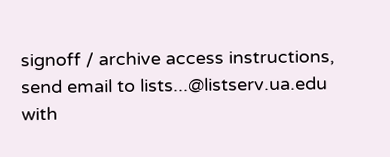signoff / archive access instructions,
send email to lists...@listserv.ua.edu with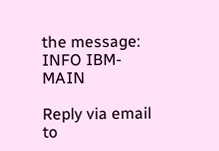the message: INFO IBM-MAIN

Reply via email to